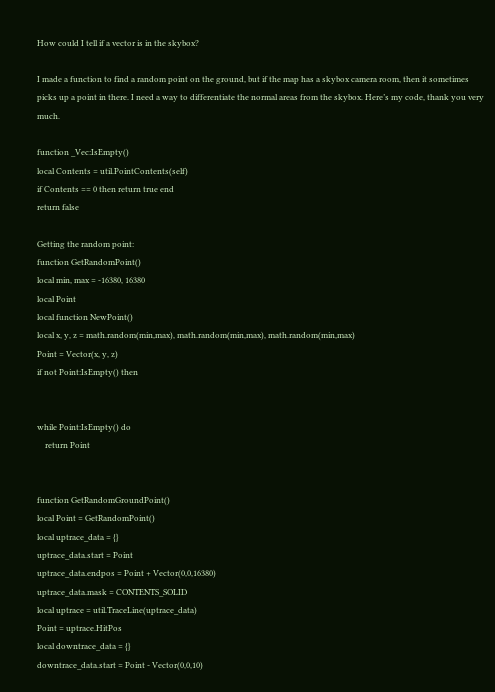How could I tell if a vector is in the skybox?

I made a function to find a random point on the ground, but if the map has a skybox camera room, then it sometimes picks up a point in there. I need a way to differentiate the normal areas from the skybox. Here’s my code, thank you very much.

function _Vec:IsEmpty()
local Contents = util.PointContents(self)
if Contents == 0 then return true end
return false

Getting the random point:
function GetRandomPoint()
local min, max = -16380, 16380
local Point
local function NewPoint()
local x, y, z = math.random(min,max), math.random(min,max), math.random(min,max)
Point = Vector(x, y, z)
if not Point:IsEmpty() then


while Point:IsEmpty() do
    return Point


function GetRandomGroundPoint()
local Point = GetRandomPoint()
local uptrace_data = {}
uptrace_data.start = Point
uptrace_data.endpos = Point + Vector(0,0,16380)
uptrace_data.mask = CONTENTS_SOLID
local uptrace = util.TraceLine(uptrace_data)
Point = uptrace.HitPos
local downtrace_data = {}
downtrace_data.start = Point - Vector(0,0,10)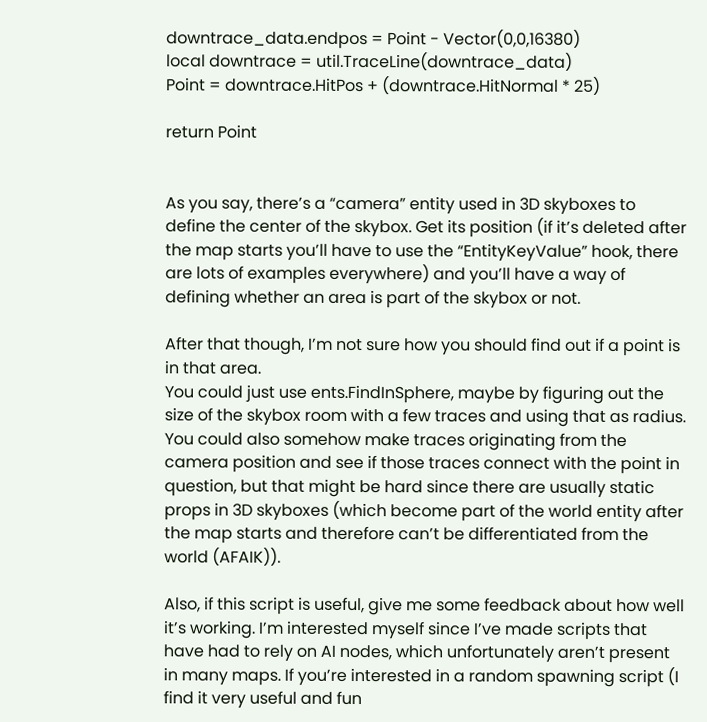downtrace_data.endpos = Point - Vector(0,0,16380)
local downtrace = util.TraceLine(downtrace_data)
Point = downtrace.HitPos + (downtrace.HitNormal * 25)

return Point


As you say, there’s a “camera” entity used in 3D skyboxes to define the center of the skybox. Get its position (if it’s deleted after the map starts you’ll have to use the “EntityKeyValue” hook, there are lots of examples everywhere) and you’ll have a way of defining whether an area is part of the skybox or not.

After that though, I’m not sure how you should find out if a point is in that area.
You could just use ents.FindInSphere, maybe by figuring out the size of the skybox room with a few traces and using that as radius.
You could also somehow make traces originating from the camera position and see if those traces connect with the point in question, but that might be hard since there are usually static props in 3D skyboxes (which become part of the world entity after the map starts and therefore can’t be differentiated from the world (AFAIK)).

Also, if this script is useful, give me some feedback about how well it’s working. I’m interested myself since I’ve made scripts that have had to rely on AI nodes, which unfortunately aren’t present in many maps. If you’re interested in a random spawning script (I find it very useful and fun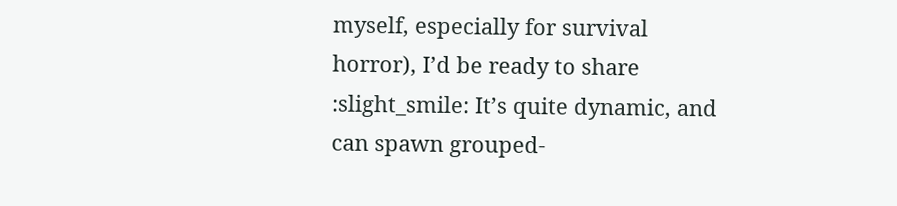myself, especially for survival horror), I’d be ready to share :slight_smile: It’s quite dynamic, and can spawn grouped-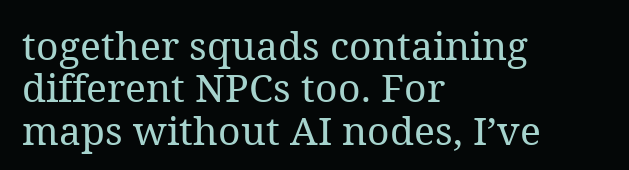together squads containing different NPCs too. For maps without AI nodes, I’ve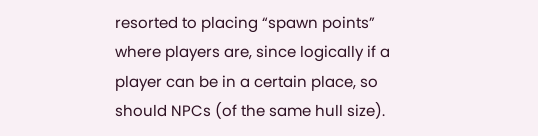resorted to placing “spawn points” where players are, since logically if a player can be in a certain place, so should NPCs (of the same hull size).